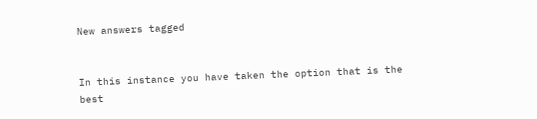New answers tagged


In this instance you have taken the option that is the best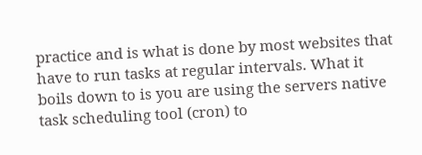practice and is what is done by most websites that have to run tasks at regular intervals. What it boils down to is you are using the servers native task scheduling tool (cron) to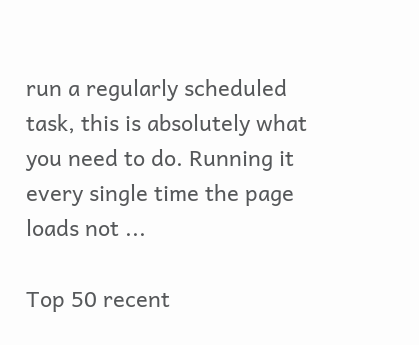run a regularly scheduled task, this is absolutely what you need to do. Running it every single time the page loads not ...

Top 50 recent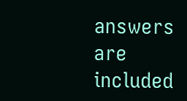answers are included